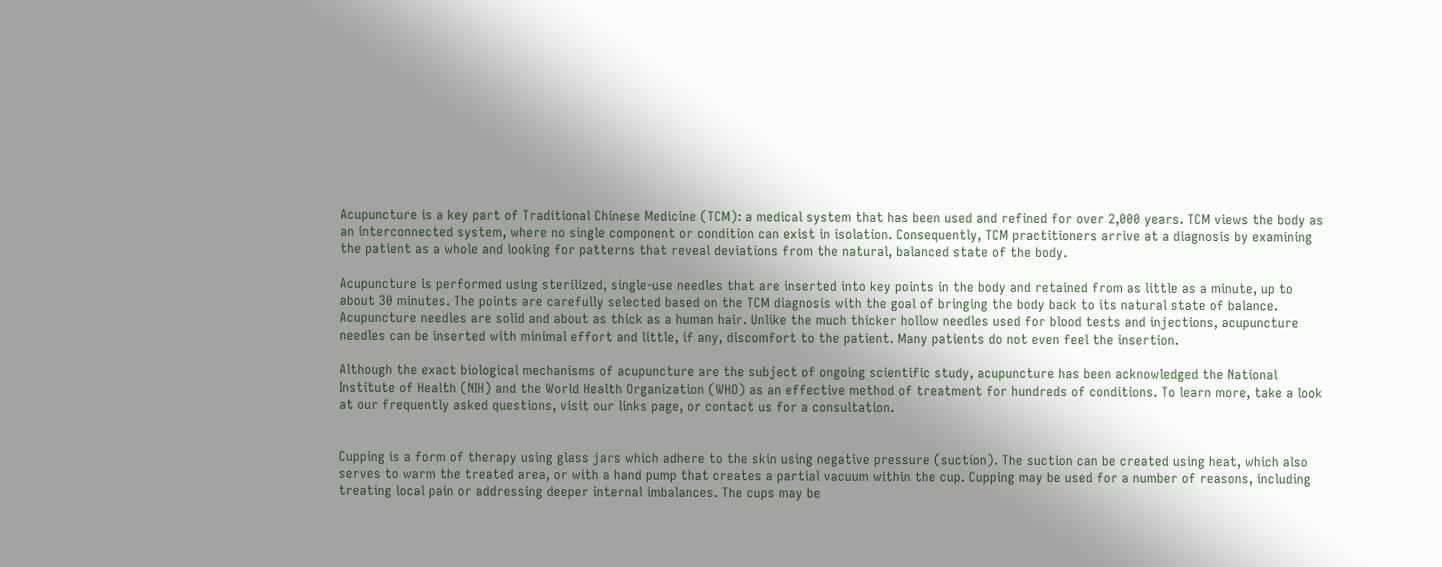Acupuncture is a key part of Traditional Chinese Medicine (TCM): a medical system that has been used and refined for over 2,000 years. TCM views the body as an interconnected system, where no single component or condition can exist in isolation. Consequently, TCM practitioners arrive at a diagnosis by examining the patient as a whole and looking for patterns that reveal deviations from the natural, balanced state of the body.

Acupuncture is performed using sterilized, single-use needles that are inserted into key points in the body and retained from as little as a minute, up to about 30 minutes. The points are carefully selected based on the TCM diagnosis with the goal of bringing the body back to its natural state of balance. Acupuncture needles are solid and about as thick as a human hair. Unlike the much thicker hollow needles used for blood tests and injections, acupuncture needles can be inserted with minimal effort and little, if any, discomfort to the patient. Many patients do not even feel the insertion.

Although the exact biological mechanisms of acupuncture are the subject of ongoing scientific study, acupuncture has been acknowledged the National Institute of Health (NIH) and the World Health Organization (WHO) as an effective method of treatment for hundreds of conditions. To learn more, take a look at our frequently asked questions, visit our links page, or contact us for a consultation.


Cupping is a form of therapy using glass jars which adhere to the skin using negative pressure (suction). The suction can be created using heat, which also serves to warm the treated area, or with a hand pump that creates a partial vacuum within the cup. Cupping may be used for a number of reasons, including treating local pain or addressing deeper internal imbalances. The cups may be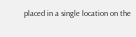placed in a single location on the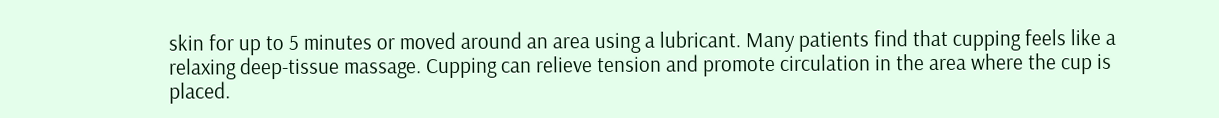skin for up to 5 minutes or moved around an area using a lubricant. Many patients find that cupping feels like a relaxing deep-tissue massage. Cupping can relieve tension and promote circulation in the area where the cup is placed.